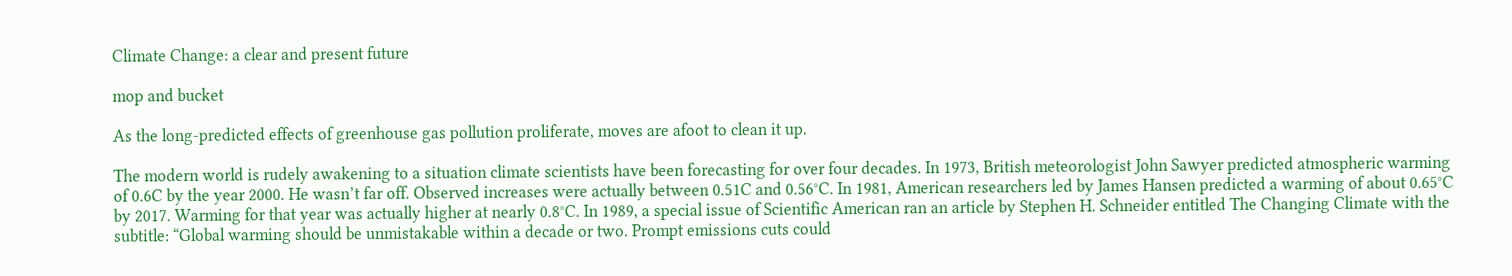Climate Change: a clear and present future

mop and bucket

As the long-predicted effects of greenhouse gas pollution proliferate, moves are afoot to clean it up.

The modern world is rudely awakening to a situation climate scientists have been forecasting for over four decades. In 1973, British meteorologist John Sawyer predicted atmospheric warming of 0.6C by the year 2000. He wasn’t far off. Observed increases were actually between 0.51C and 0.56°C. In 1981, American researchers led by James Hansen predicted a warming of about 0.65°C by 2017. Warming for that year was actually higher at nearly 0.8°C. In 1989, a special issue of Scientific American ran an article by Stephen H. Schneider entitled The Changing Climate with the subtitle: “Global warming should be unmistakable within a decade or two. Prompt emissions cuts could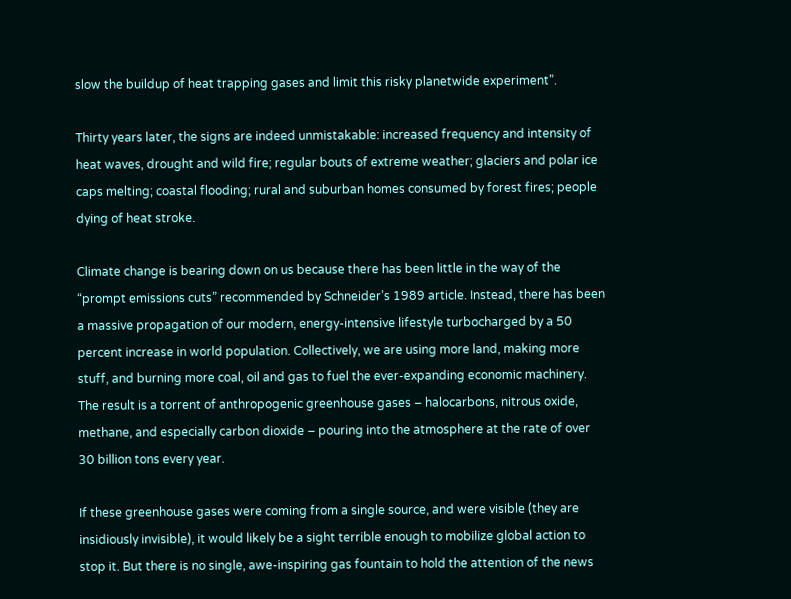slow the buildup of heat trapping gases and limit this risky planetwide experiment”.

Thirty years later, the signs are indeed unmistakable: increased frequency and intensity of heat waves, drought and wild fire; regular bouts of extreme weather; glaciers and polar ice caps melting; coastal flooding; rural and suburban homes consumed by forest fires; people dying of heat stroke.

Climate change is bearing down on us because there has been little in the way of the “prompt emissions cuts” recommended by Schneider’s 1989 article. Instead, there has been a massive propagation of our modern, energy-intensive lifestyle turbocharged by a 50 percent increase in world population. Collectively, we are using more land, making more stuff, and burning more coal, oil and gas to fuel the ever-expanding economic machinery. The result is a torrent of anthropogenic greenhouse gases – halocarbons, nitrous oxide, methane, and especially carbon dioxide – pouring into the atmosphere at the rate of over 30 billion tons every year.

If these greenhouse gases were coming from a single source, and were visible (they are insidiously invisible), it would likely be a sight terrible enough to mobilize global action to stop it. But there is no single, awe-inspiring gas fountain to hold the attention of the news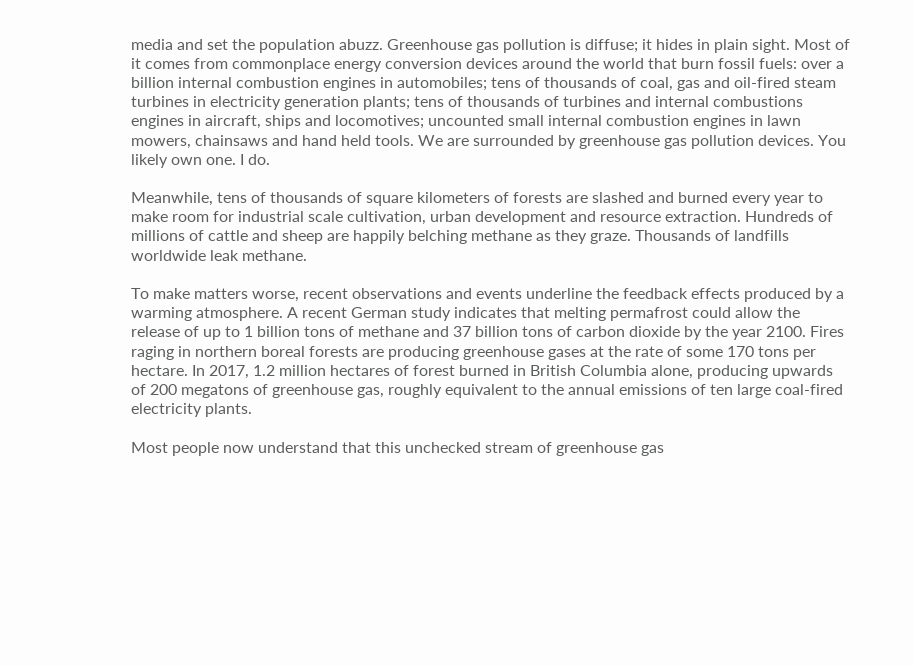media and set the population abuzz. Greenhouse gas pollution is diffuse; it hides in plain sight. Most of it comes from commonplace energy conversion devices around the world that burn fossil fuels: over a billion internal combustion engines in automobiles; tens of thousands of coal, gas and oil-fired steam turbines in electricity generation plants; tens of thousands of turbines and internal combustions engines in aircraft, ships and locomotives; uncounted small internal combustion engines in lawn mowers, chainsaws and hand held tools. We are surrounded by greenhouse gas pollution devices. You likely own one. I do.

Meanwhile, tens of thousands of square kilometers of forests are slashed and burned every year to make room for industrial scale cultivation, urban development and resource extraction. Hundreds of millions of cattle and sheep are happily belching methane as they graze. Thousands of landfills worldwide leak methane.

To make matters worse, recent observations and events underline the feedback effects produced by a warming atmosphere. A recent German study indicates that melting permafrost could allow the release of up to 1 billion tons of methane and 37 billion tons of carbon dioxide by the year 2100. Fires raging in northern boreal forests are producing greenhouse gases at the rate of some 170 tons per hectare. In 2017, 1.2 million hectares of forest burned in British Columbia alone, producing upwards of 200 megatons of greenhouse gas, roughly equivalent to the annual emissions of ten large coal-fired electricity plants.

Most people now understand that this unchecked stream of greenhouse gas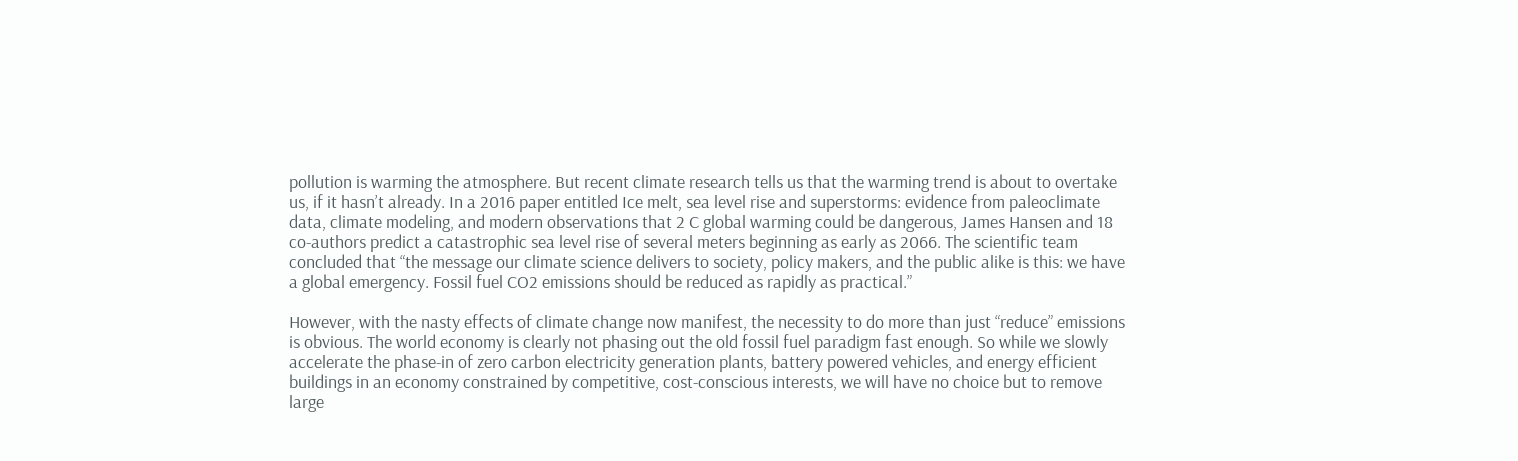pollution is warming the atmosphere. But recent climate research tells us that the warming trend is about to overtake us, if it hasn’t already. In a 2016 paper entitled Ice melt, sea level rise and superstorms: evidence from paleoclimate data, climate modeling, and modern observations that 2 C global warming could be dangerous, James Hansen and 18 co-authors predict a catastrophic sea level rise of several meters beginning as early as 2066. The scientific team concluded that “the message our climate science delivers to society, policy makers, and the public alike is this: we have a global emergency. Fossil fuel CO2 emissions should be reduced as rapidly as practical.”

However, with the nasty effects of climate change now manifest, the necessity to do more than just “reduce” emissions is obvious. The world economy is clearly not phasing out the old fossil fuel paradigm fast enough. So while we slowly accelerate the phase-in of zero carbon electricity generation plants, battery powered vehicles, and energy efficient buildings in an economy constrained by competitive, cost-conscious interests, we will have no choice but to remove large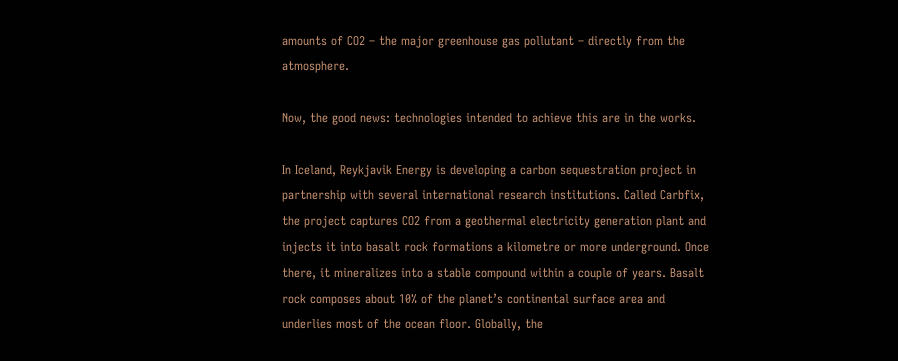amounts of CO2 – the major greenhouse gas pollutant – directly from the atmosphere.

Now, the good news: technologies intended to achieve this are in the works.

In Iceland, Reykjavik Energy is developing a carbon sequestration project in partnership with several international research institutions. Called Carbfix, the project captures CO2 from a geothermal electricity generation plant and injects it into basalt rock formations a kilometre or more underground. Once there, it mineralizes into a stable compound within a couple of years. Basalt rock composes about 10% of the planet’s continental surface area and underlies most of the ocean floor. Globally, the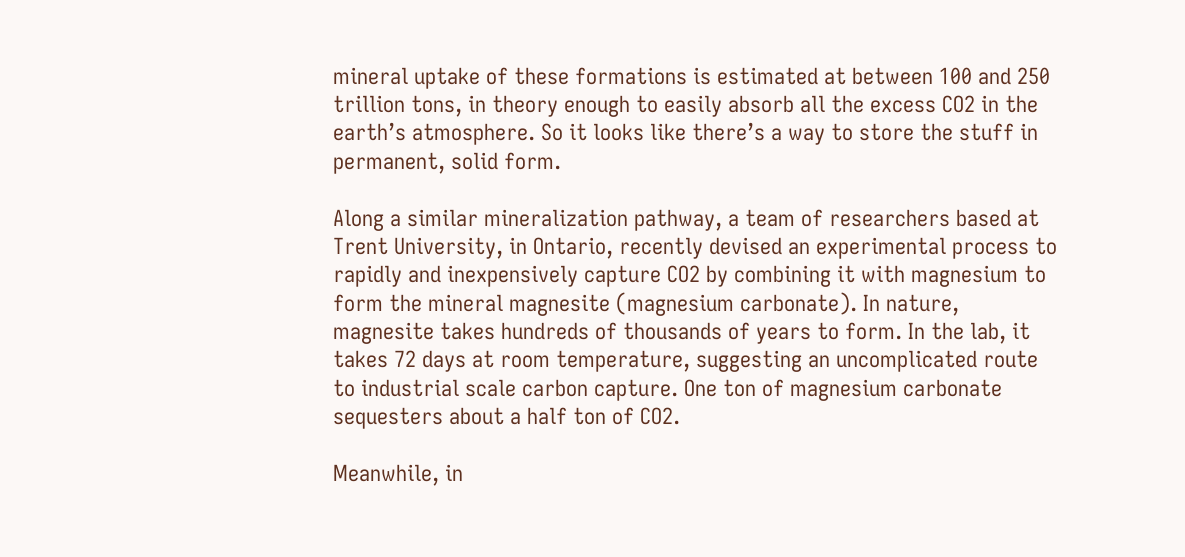mineral uptake of these formations is estimated at between 100 and 250 trillion tons, in theory enough to easily absorb all the excess CO2 in the earth’s atmosphere. So it looks like there’s a way to store the stuff in permanent, solid form.

Along a similar mineralization pathway, a team of researchers based at Trent University, in Ontario, recently devised an experimental process to rapidly and inexpensively capture CO2 by combining it with magnesium to form the mineral magnesite (magnesium carbonate). In nature, magnesite takes hundreds of thousands of years to form. In the lab, it takes 72 days at room temperature, suggesting an uncomplicated route to industrial scale carbon capture. One ton of magnesium carbonate sequesters about a half ton of CO2.

Meanwhile, in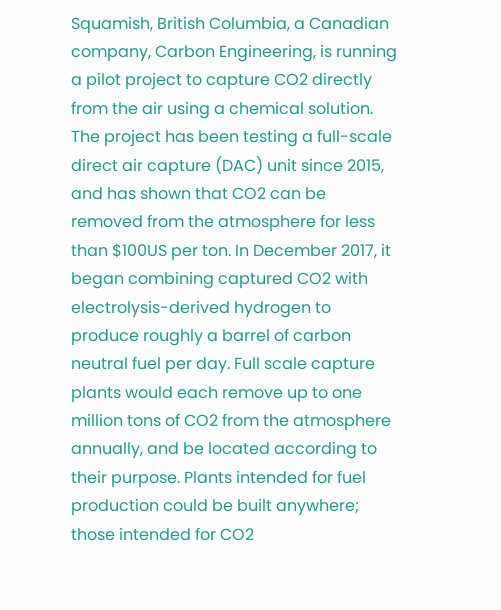Squamish, British Columbia, a Canadian company, Carbon Engineering, is running a pilot project to capture CO2 directly from the air using a chemical solution. The project has been testing a full-scale direct air capture (DAC) unit since 2015, and has shown that CO2 can be removed from the atmosphere for less than $100US per ton. In December 2017, it began combining captured CO2 with electrolysis-derived hydrogen to produce roughly a barrel of carbon neutral fuel per day. Full scale capture plants would each remove up to one million tons of CO2 from the atmosphere annually, and be located according to their purpose. Plants intended for fuel production could be built anywhere; those intended for CO2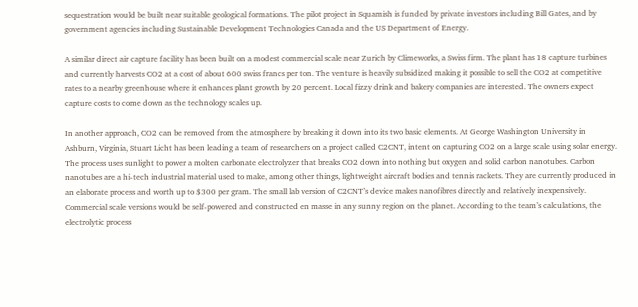sequestration would be built near suitable geological formations. The pilot project in Squamish is funded by private investors including Bill Gates, and by government agencies including Sustainable Development Technologies Canada and the US Department of Energy.

A similar direct air capture facility has been built on a modest commercial scale near Zurich by Climeworks, a Swiss firm. The plant has 18 capture turbines and currently harvests CO2 at a cost of about 600 swiss francs per ton. The venture is heavily subsidized making it possible to sell the CO2 at competitive rates to a nearby greenhouse where it enhances plant growth by 20 percent. Local fizzy drink and bakery companies are interested. The owners expect capture costs to come down as the technology scales up.

In another approach, CO2 can be removed from the atmosphere by breaking it down into its two basic elements. At George Washington University in Ashburn, Virginia, Stuart Licht has been leading a team of researchers on a project called C2CNT, intent on capturing CO2 on a large scale using solar energy. The process uses sunlight to power a molten carbonate electrolyzer that breaks CO2 down into nothing but oxygen and solid carbon nanotubes. Carbon nanotubes are a hi-tech industrial material used to make, among other things, lightweight aircraft bodies and tennis rackets. They are currently produced in an elaborate process and worth up to $300 per gram. The small lab version of C2CNT’s device makes nanofibres directly and relatively inexpensively. Commercial scale versions would be self-powered and constructed en masse in any sunny region on the planet. According to the team’s calculations, the electrolytic process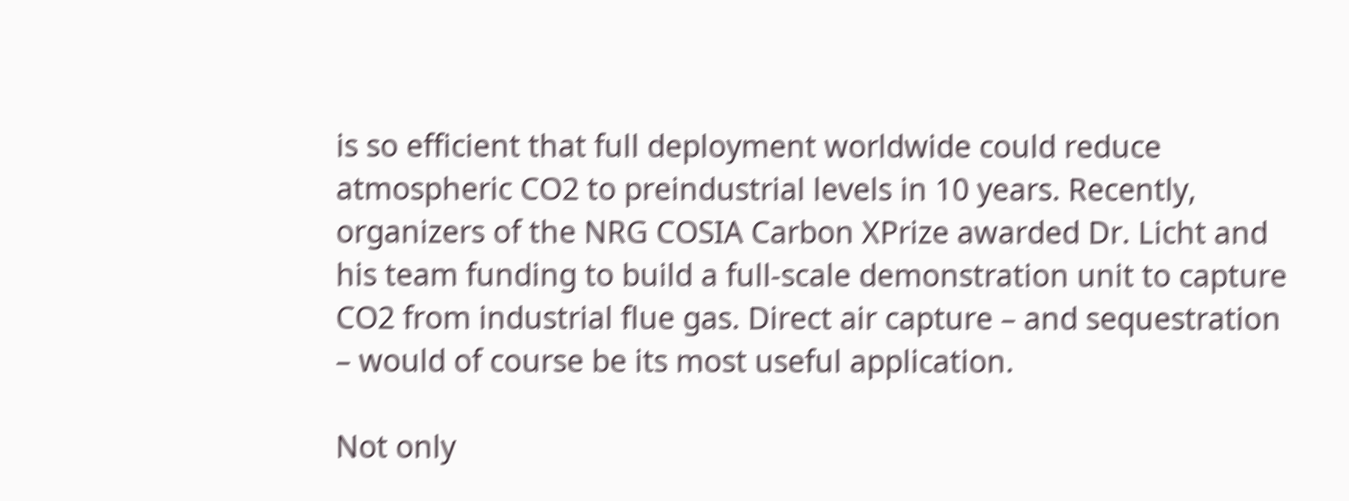is so efficient that full deployment worldwide could reduce atmospheric CO2 to preindustrial levels in 10 years. Recently, organizers of the NRG COSIA Carbon XPrize awarded Dr. Licht and his team funding to build a full-scale demonstration unit to capture CO2 from industrial flue gas. Direct air capture – and sequestration – would of course be its most useful application.

Not only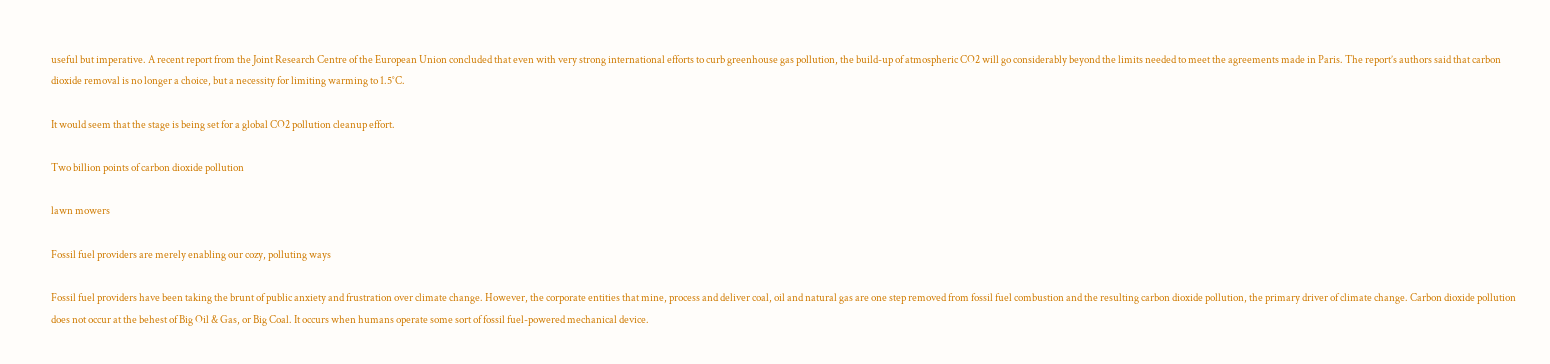useful but imperative. A recent report from the Joint Research Centre of the European Union concluded that even with very strong international efforts to curb greenhouse gas pollution, the build-up of atmospheric CO2 will go considerably beyond the limits needed to meet the agreements made in Paris. The report’s authors said that carbon dioxide removal is no longer a choice, but a necessity for limiting warming to 1.5°C.

It would seem that the stage is being set for a global CO2 pollution cleanup effort.

Two billion points of carbon dioxide pollution

lawn mowers

Fossil fuel providers are merely enabling our cozy, polluting ways

Fossil fuel providers have been taking the brunt of public anxiety and frustration over climate change. However, the corporate entities that mine, process and deliver coal, oil and natural gas are one step removed from fossil fuel combustion and the resulting carbon dioxide pollution, the primary driver of climate change. Carbon dioxide pollution does not occur at the behest of Big Oil & Gas, or Big Coal. It occurs when humans operate some sort of fossil fuel-powered mechanical device.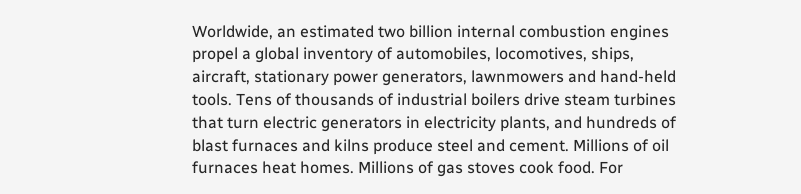Worldwide, an estimated two billion internal combustion engines propel a global inventory of automobiles, locomotives, ships, aircraft, stationary power generators, lawnmowers and hand-held tools. Tens of thousands of industrial boilers drive steam turbines that turn electric generators in electricity plants, and hundreds of blast furnaces and kilns produce steel and cement. Millions of oil furnaces heat homes. Millions of gas stoves cook food. For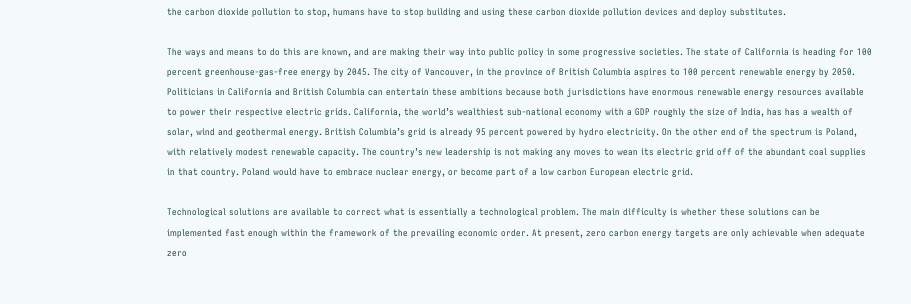the carbon dioxide pollution to stop, humans have to stop building and using these carbon dioxide pollution devices and deploy substitutes.

The ways and means to do this are known, and are making their way into public policy in some progressive societies. The state of California is heading for 100 percent greenhouse-gas-free energy by 2045. The city of Vancouver, in the province of British Columbia aspires to 100 percent renewable energy by 2050. Politicians in California and British Columbia can entertain these ambitions because both jurisdictions have enormous renewable energy resources available to power their respective electric grids. California, the world’s wealthiest sub-national economy with a GDP roughly the size of India, has has a wealth of solar, wind and geothermal energy. British Columbia’s grid is already 95 percent powered by hydro electricity. On the other end of the spectrum is Poland, with relatively modest renewable capacity. The country’s new leadership is not making any moves to wean its electric grid off of the abundant coal supplies in that country. Poland would have to embrace nuclear energy, or become part of a low carbon European electric grid.

Technological solutions are available to correct what is essentially a technological problem. The main difficulty is whether these solutions can be implemented fast enough within the framework of the prevailing economic order. At present, zero carbon energy targets are only achievable when adequate zero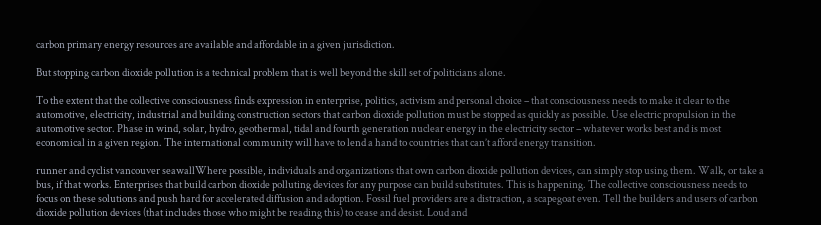carbon primary energy resources are available and affordable in a given jurisdiction.

But stopping carbon dioxide pollution is a technical problem that is well beyond the skill set of politicians alone.

To the extent that the collective consciousness finds expression in enterprise, politics, activism and personal choice – that consciousness needs to make it clear to the automotive, electricity, industrial and building construction sectors that carbon dioxide pollution must be stopped as quickly as possible. Use electric propulsion in the automotive sector. Phase in wind, solar, hydro, geothermal, tidal and fourth generation nuclear energy in the electricity sector – whatever works best and is most economical in a given region. The international community will have to lend a hand to countries that can’t afford energy transition.

runner and cyclist vancouver seawallWhere possible, individuals and organizations that own carbon dioxide pollution devices, can simply stop using them. Walk, or take a bus, if that works. Enterprises that build carbon dioxide polluting devices for any purpose can build substitutes. This is happening. The collective consciousness needs to focus on these solutions and push hard for accelerated diffusion and adoption. Fossil fuel providers are a distraction, a scapegoat even. Tell the builders and users of carbon dioxide pollution devices (that includes those who might be reading this) to cease and desist. Loud and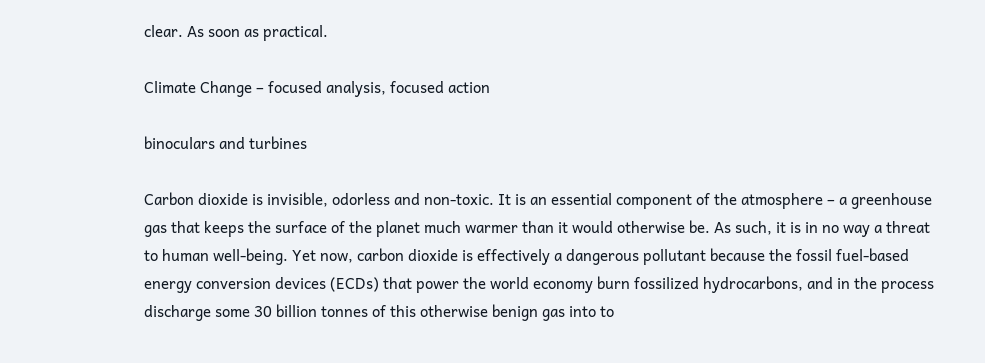clear. As soon as practical.

Climate Change – focused analysis, focused action

binoculars and turbines

Carbon dioxide is invisible, odorless and non-toxic. It is an essential component of the atmosphere – a greenhouse gas that keeps the surface of the planet much warmer than it would otherwise be. As such, it is in no way a threat to human well-being. Yet now, carbon dioxide is effectively a dangerous pollutant because the fossil fuel-based energy conversion devices (ECDs) that power the world economy burn fossilized hydrocarbons, and in the process discharge some 30 billion tonnes of this otherwise benign gas into to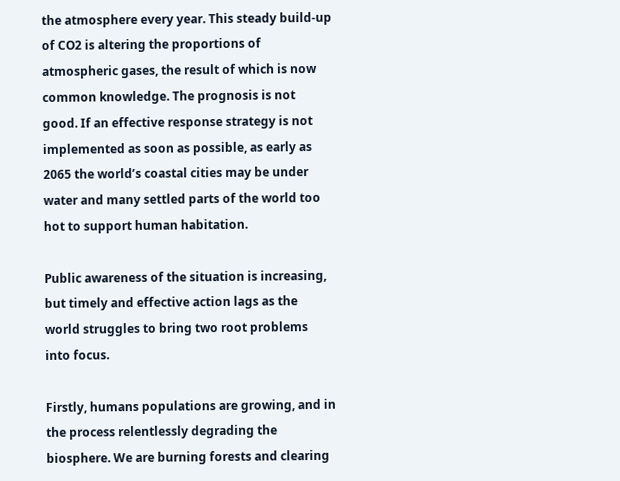the atmosphere every year. This steady build-up of CO2 is altering the proportions of atmospheric gases, the result of which is now common knowledge. The prognosis is not good. If an effective response strategy is not implemented as soon as possible, as early as 2065 the world’s coastal cities may be under water and many settled parts of the world too hot to support human habitation.

Public awareness of the situation is increasing, but timely and effective action lags as the world struggles to bring two root problems into focus.

Firstly, humans populations are growing, and in the process relentlessly degrading the biosphere. We are burning forests and clearing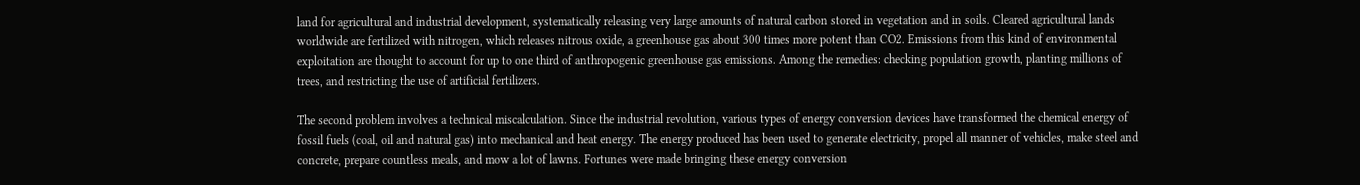land for agricultural and industrial development, systematically releasing very large amounts of natural carbon stored in vegetation and in soils. Cleared agricultural lands worldwide are fertilized with nitrogen, which releases nitrous oxide, a greenhouse gas about 300 times more potent than CO2. Emissions from this kind of environmental exploitation are thought to account for up to one third of anthropogenic greenhouse gas emissions. Among the remedies: checking population growth, planting millions of trees, and restricting the use of artificial fertilizers.

The second problem involves a technical miscalculation. Since the industrial revolution, various types of energy conversion devices have transformed the chemical energy of fossil fuels (coal, oil and natural gas) into mechanical and heat energy. The energy produced has been used to generate electricity, propel all manner of vehicles, make steel and concrete, prepare countless meals, and mow a lot of lawns. Fortunes were made bringing these energy conversion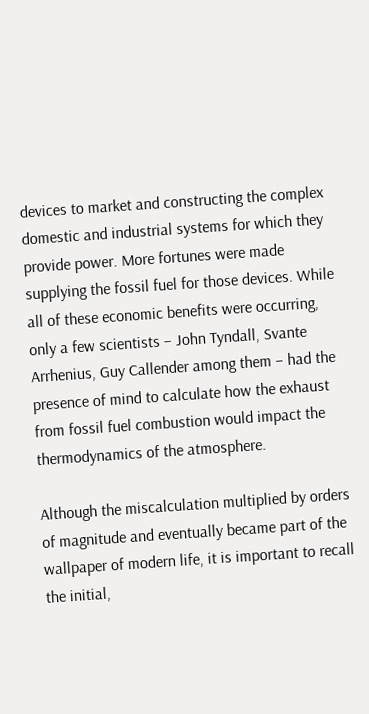devices to market and constructing the complex domestic and industrial systems for which they provide power. More fortunes were made supplying the fossil fuel for those devices. While all of these economic benefits were occurring, only a few scientists – John Tyndall, Svante Arrhenius, Guy Callender among them – had the presence of mind to calculate how the exhaust from fossil fuel combustion would impact the thermodynamics of the atmosphere.

Although the miscalculation multiplied by orders of magnitude and eventually became part of the wallpaper of modern life, it is important to recall the initial,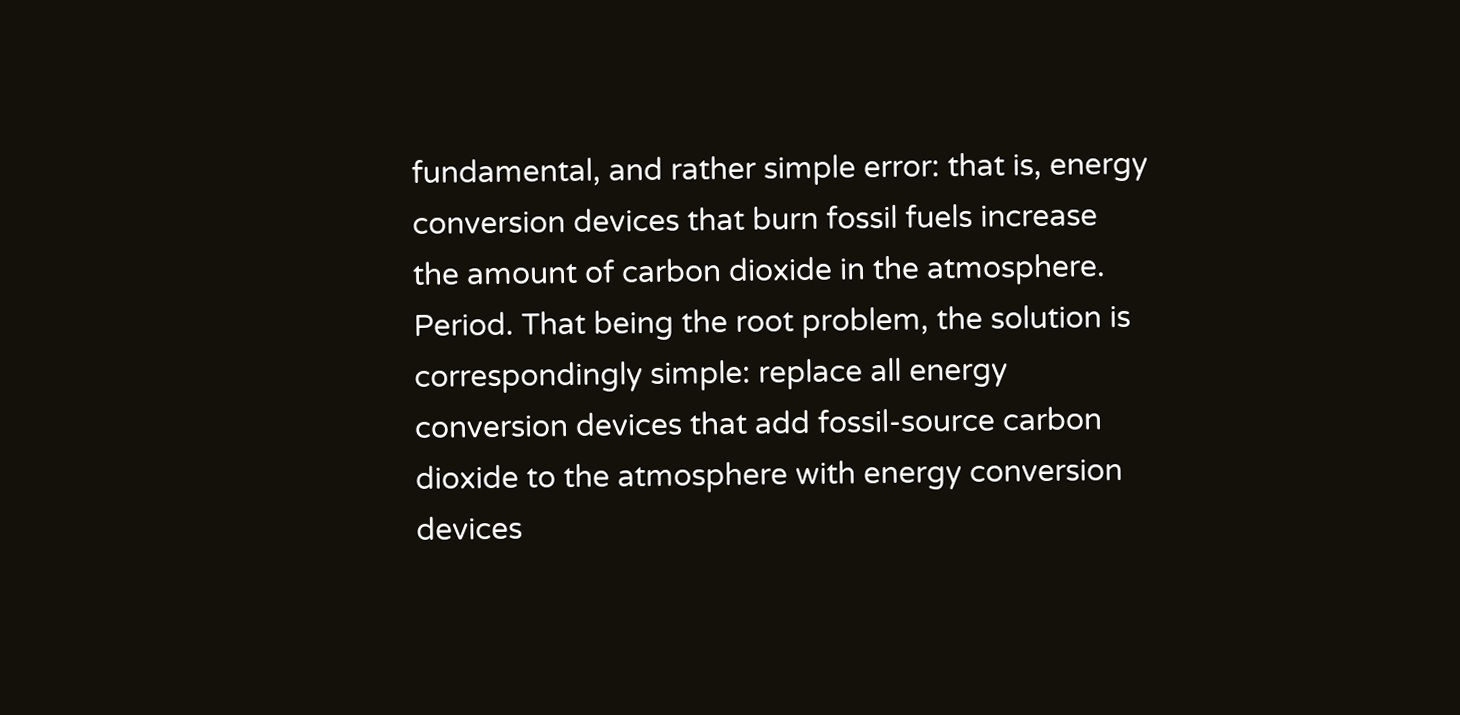fundamental, and rather simple error: that is, energy conversion devices that burn fossil fuels increase the amount of carbon dioxide in the atmosphere. Period. That being the root problem, the solution is correspondingly simple: replace all energy conversion devices that add fossil-source carbon dioxide to the atmosphere with energy conversion devices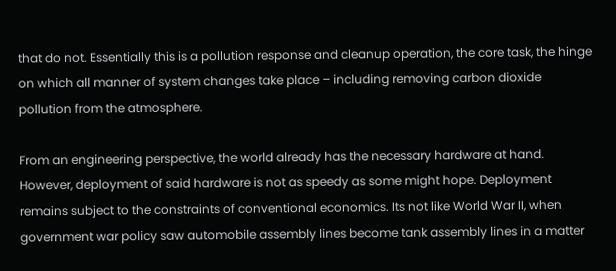that do not. Essentially this is a pollution response and cleanup operation, the core task, the hinge on which all manner of system changes take place – including removing carbon dioxide pollution from the atmosphere.

From an engineering perspective, the world already has the necessary hardware at hand. However, deployment of said hardware is not as speedy as some might hope. Deployment remains subject to the constraints of conventional economics. Its not like World War II, when government war policy saw automobile assembly lines become tank assembly lines in a matter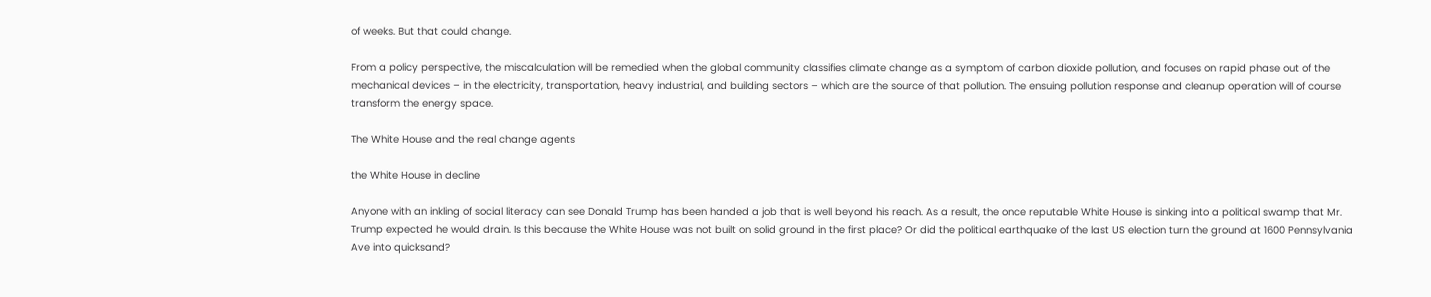of weeks. But that could change.

From a policy perspective, the miscalculation will be remedied when the global community classifies climate change as a symptom of carbon dioxide pollution, and focuses on rapid phase out of the mechanical devices – in the electricity, transportation, heavy industrial, and building sectors – which are the source of that pollution. The ensuing pollution response and cleanup operation will of course transform the energy space.

The White House and the real change agents

the White House in decline

Anyone with an inkling of social literacy can see Donald Trump has been handed a job that is well beyond his reach. As a result, the once reputable White House is sinking into a political swamp that Mr. Trump expected he would drain. Is this because the White House was not built on solid ground in the first place? Or did the political earthquake of the last US election turn the ground at 1600 Pennsylvania Ave into quicksand?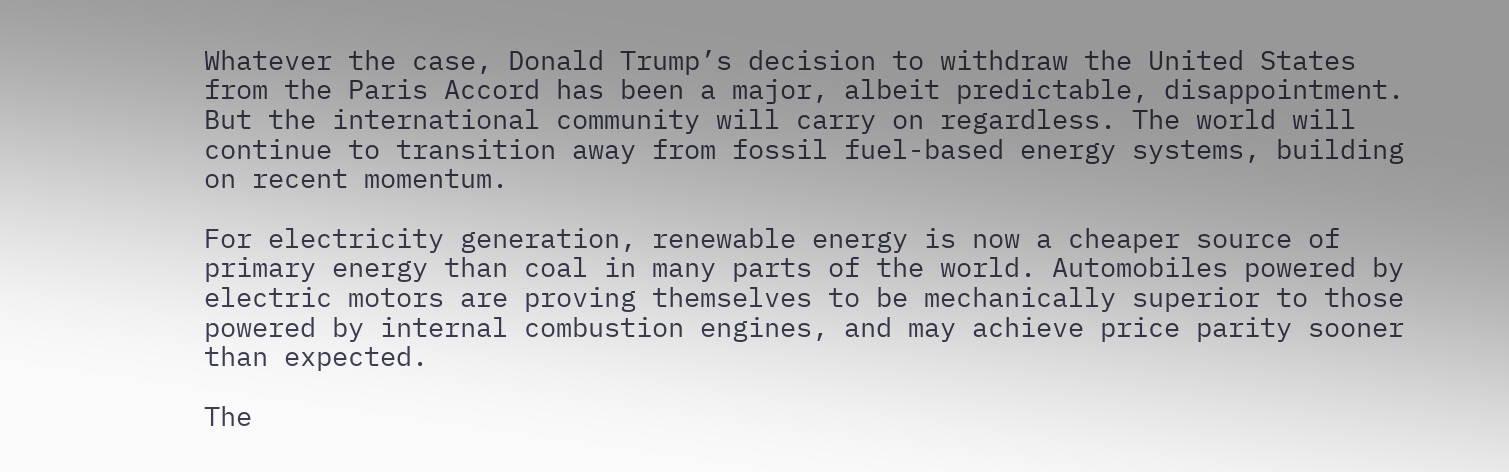Whatever the case, Donald Trump’s decision to withdraw the United States from the Paris Accord has been a major, albeit predictable, disappointment. But the international community will carry on regardless. The world will continue to transition away from fossil fuel-based energy systems, building on recent momentum.

For electricity generation, renewable energy is now a cheaper source of primary energy than coal in many parts of the world. Automobiles powered by electric motors are proving themselves to be mechanically superior to those powered by internal combustion engines, and may achieve price parity sooner than expected.

The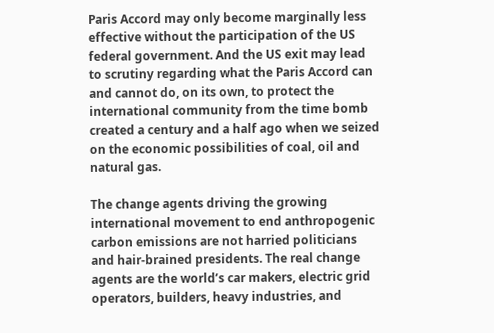Paris Accord may only become marginally less effective without the participation of the US federal government. And the US exit may lead to scrutiny regarding what the Paris Accord can and cannot do, on its own, to protect the international community from the time bomb created a century and a half ago when we seized on the economic possibilities of coal, oil and natural gas.

The change agents driving the growing international movement to end anthropogenic carbon emissions are not harried politicians and hair-brained presidents. The real change agents are the world’s car makers, electric grid operators, builders, heavy industries, and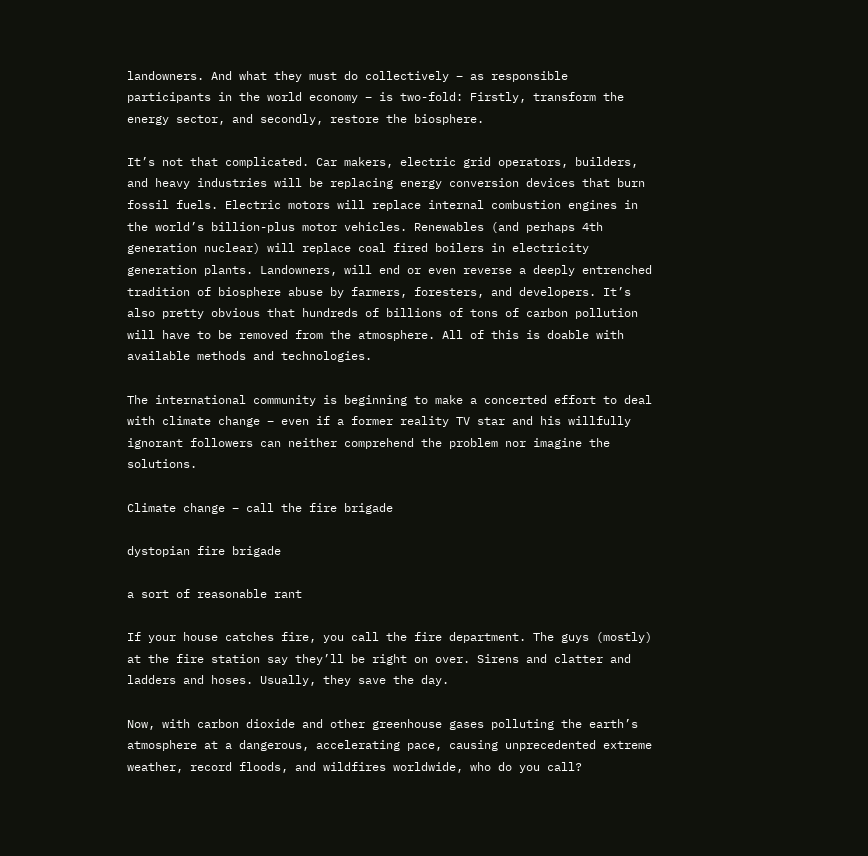landowners. And what they must do collectively – as responsible participants in the world economy – is two-fold: Firstly, transform the energy sector, and secondly, restore the biosphere.

It’s not that complicated. Car makers, electric grid operators, builders, and heavy industries will be replacing energy conversion devices that burn fossil fuels. Electric motors will replace internal combustion engines in the world’s billion-plus motor vehicles. Renewables (and perhaps 4th generation nuclear) will replace coal fired boilers in electricity generation plants. Landowners, will end or even reverse a deeply entrenched tradition of biosphere abuse by farmers, foresters, and developers. It’s also pretty obvious that hundreds of billions of tons of carbon pollution will have to be removed from the atmosphere. All of this is doable with available methods and technologies.

The international community is beginning to make a concerted effort to deal with climate change – even if a former reality TV star and his willfully ignorant followers can neither comprehend the problem nor imagine the solutions.

Climate change – call the fire brigade

dystopian fire brigade

a sort of reasonable rant

If your house catches fire, you call the fire department. The guys (mostly) at the fire station say they’ll be right on over. Sirens and clatter and ladders and hoses. Usually, they save the day.

Now, with carbon dioxide and other greenhouse gases polluting the earth’s atmosphere at a dangerous, accelerating pace, causing unprecedented extreme weather, record floods, and wildfires worldwide, who do you call?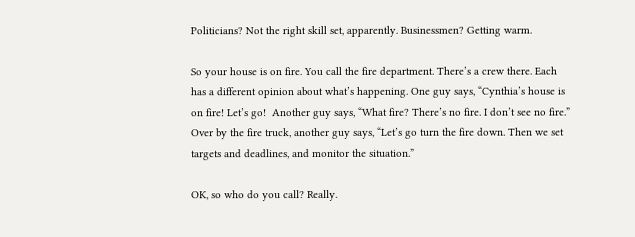Politicians? Not the right skill set, apparently. Businessmen? Getting warm.

So your house is on fire. You call the fire department. There’s a crew there. Each has a different opinion about what’s happening. One guy says, “Cynthia’s house is on fire! Let’s go!  Another guy says, “What fire? There’s no fire. I don’t see no fire.” Over by the fire truck, another guy says, “Let’s go turn the fire down. Then we set targets and deadlines, and monitor the situation.”

OK, so who do you call? Really.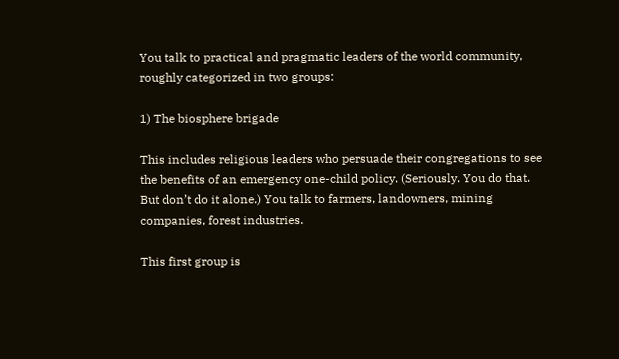You talk to practical and pragmatic leaders of the world community, roughly categorized in two groups:

1) The biosphere brigade

This includes religious leaders who persuade their congregations to see the benefits of an emergency one-child policy. (Seriously. You do that. But don’t do it alone.) You talk to farmers, landowners, mining companies, forest industries.

This first group is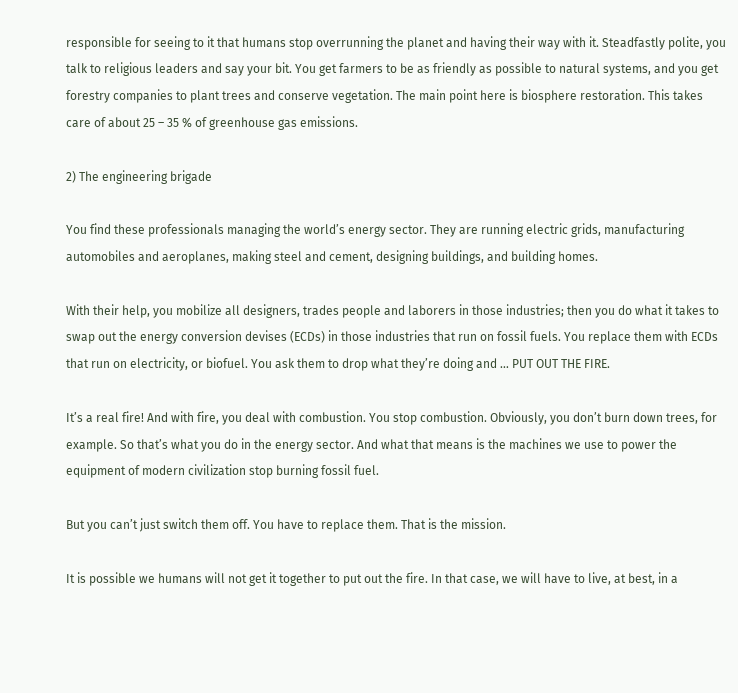responsible for seeing to it that humans stop overrunning the planet and having their way with it. Steadfastly polite, you talk to religious leaders and say your bit. You get farmers to be as friendly as possible to natural systems, and you get forestry companies to plant trees and conserve vegetation. The main point here is biosphere restoration. This takes care of about 25 – 35 % of greenhouse gas emissions.

2) The engineering brigade

You find these professionals managing the world’s energy sector. They are running electric grids, manufacturing automobiles and aeroplanes, making steel and cement, designing buildings, and building homes.

With their help, you mobilize all designers, trades people and laborers in those industries; then you do what it takes to swap out the energy conversion devises (ECDs) in those industries that run on fossil fuels. You replace them with ECDs that run on electricity, or biofuel. You ask them to drop what they’re doing and … PUT OUT THE FIRE.

It’s a real fire! And with fire, you deal with combustion. You stop combustion. Obviously, you don’t burn down trees, for example. So that’s what you do in the energy sector. And what that means is the machines we use to power the equipment of modern civilization stop burning fossil fuel.

But you can’t just switch them off. You have to replace them. That is the mission.

It is possible we humans will not get it together to put out the fire. In that case, we will have to live, at best, in a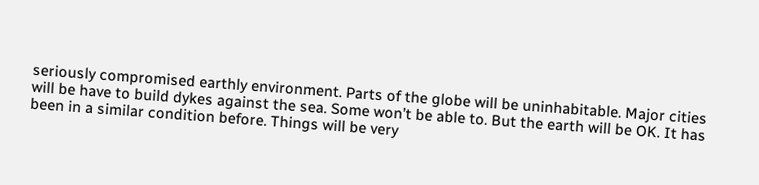seriously compromised earthly environment. Parts of the globe will be uninhabitable. Major cities will be have to build dykes against the sea. Some won’t be able to. But the earth will be OK. It has been in a similar condition before. Things will be very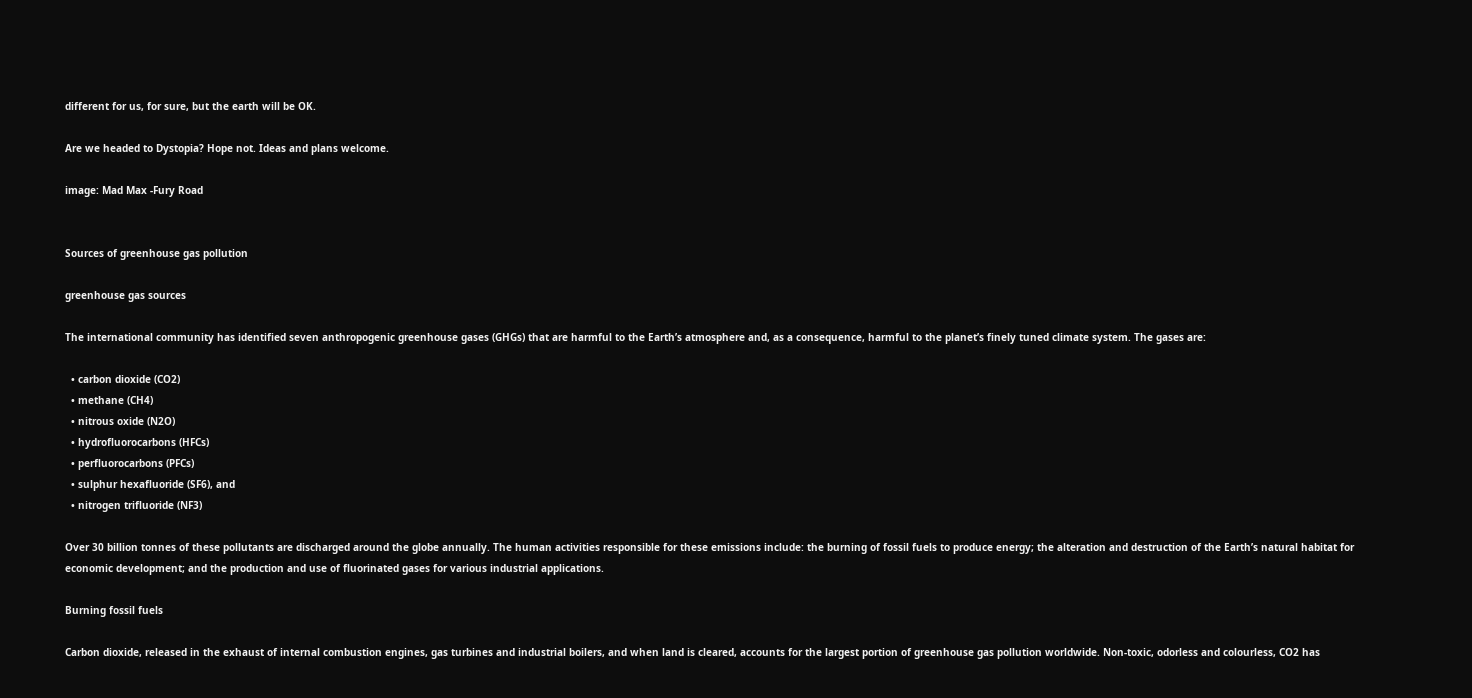different for us, for sure, but the earth will be OK.

Are we headed to Dystopia? Hope not. Ideas and plans welcome.

image: Mad Max -Fury Road


Sources of greenhouse gas pollution

greenhouse gas sources

The international community has identified seven anthropogenic greenhouse gases (GHGs) that are harmful to the Earth’s atmosphere and, as a consequence, harmful to the planet’s finely tuned climate system. The gases are:

  • carbon dioxide (CO2)
  • methane (CH4)
  • nitrous oxide (N2O)
  • hydrofluorocarbons (HFCs)
  • perfluorocarbons (PFCs)
  • sulphur hexafluoride (SF6), and
  • nitrogen trifluoride (NF3)

Over 30 billion tonnes of these pollutants are discharged around the globe annually. The human activities responsible for these emissions include: the burning of fossil fuels to produce energy; the alteration and destruction of the Earth’s natural habitat for economic development; and the production and use of fluorinated gases for various industrial applications.

Burning fossil fuels

Carbon dioxide, released in the exhaust of internal combustion engines, gas turbines and industrial boilers, and when land is cleared, accounts for the largest portion of greenhouse gas pollution worldwide. Non-toxic, odorless and colourless, CO2 has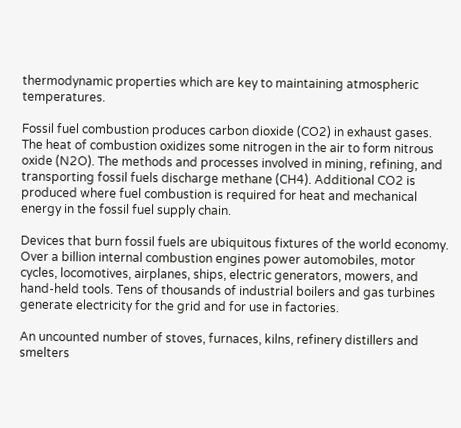thermodynamic properties which are key to maintaining atmospheric temperatures.

Fossil fuel combustion produces carbon dioxide (CO2) in exhaust gases. The heat of combustion oxidizes some nitrogen in the air to form nitrous oxide (N2O). The methods and processes involved in mining, refining, and transporting fossil fuels discharge methane (CH4). Additional CO2 is produced where fuel combustion is required for heat and mechanical energy in the fossil fuel supply chain.

Devices that burn fossil fuels are ubiquitous fixtures of the world economy. Over a billion internal combustion engines power automobiles, motor cycles, locomotives, airplanes, ships, electric generators, mowers, and hand-held tools. Tens of thousands of industrial boilers and gas turbines generate electricity for the grid and for use in factories.

An uncounted number of stoves, furnaces, kilns, refinery distillers and smelters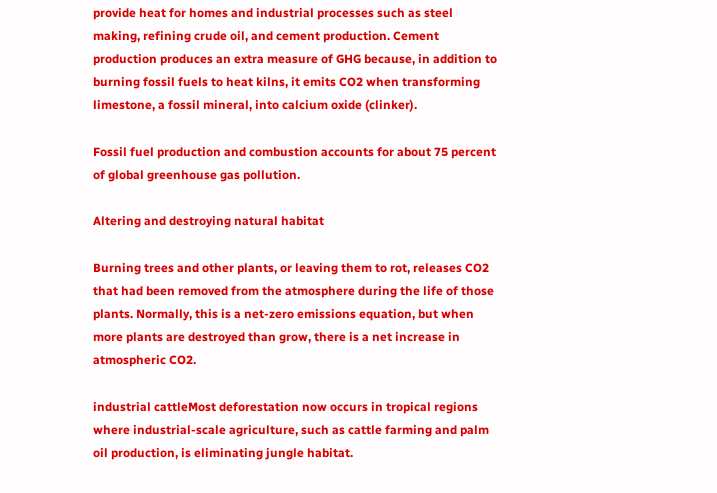provide heat for homes and industrial processes such as steel making, refining crude oil, and cement production. Cement production produces an extra measure of GHG because, in addition to burning fossil fuels to heat kilns, it emits CO2 when transforming limestone, a fossil mineral, into calcium oxide (clinker).

Fossil fuel production and combustion accounts for about 75 percent of global greenhouse gas pollution.

Altering and destroying natural habitat

Burning trees and other plants, or leaving them to rot, releases CO2 that had been removed from the atmosphere during the life of those plants. Normally, this is a net-zero emissions equation, but when more plants are destroyed than grow, there is a net increase in atmospheric CO2.

industrial cattleMost deforestation now occurs in tropical regions where industrial-scale agriculture, such as cattle farming and palm oil production, is eliminating jungle habitat.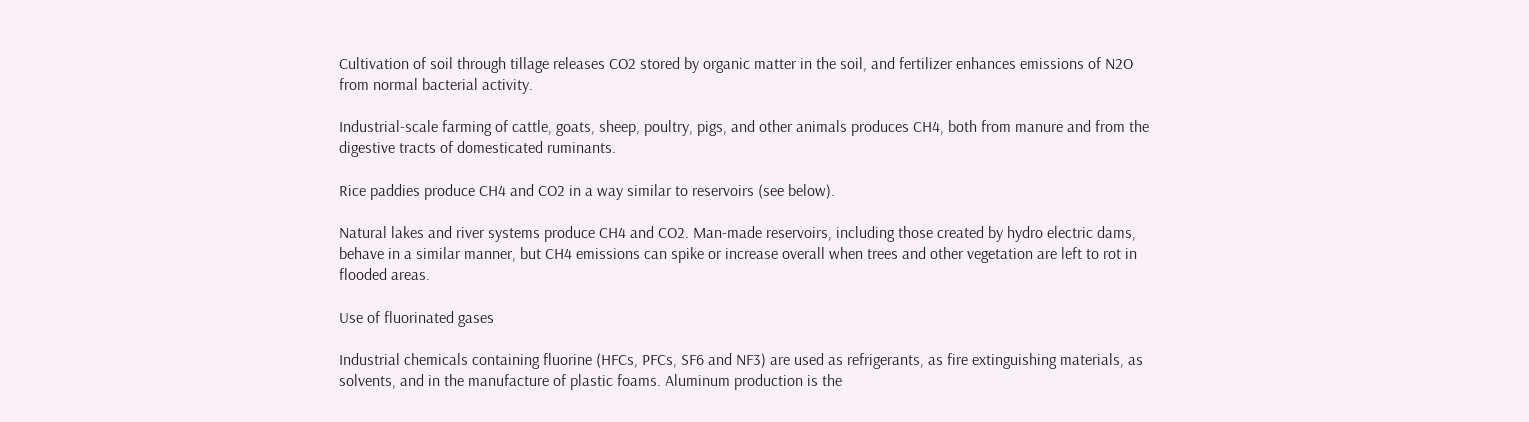Cultivation of soil through tillage releases CO2 stored by organic matter in the soil, and fertilizer enhances emissions of N2O from normal bacterial activity.

Industrial-scale farming of cattle, goats, sheep, poultry, pigs, and other animals produces CH4, both from manure and from the digestive tracts of domesticated ruminants.

Rice paddies produce CH4 and CO2 in a way similar to reservoirs (see below).

Natural lakes and river systems produce CH4 and CO2. Man-made reservoirs, including those created by hydro electric dams, behave in a similar manner, but CH4 emissions can spike or increase overall when trees and other vegetation are left to rot in flooded areas.

Use of fluorinated gases

Industrial chemicals containing fluorine (HFCs, PFCs, SF6 and NF3) are used as refrigerants, as fire extinguishing materials, as solvents, and in the manufacture of plastic foams. Aluminum production is the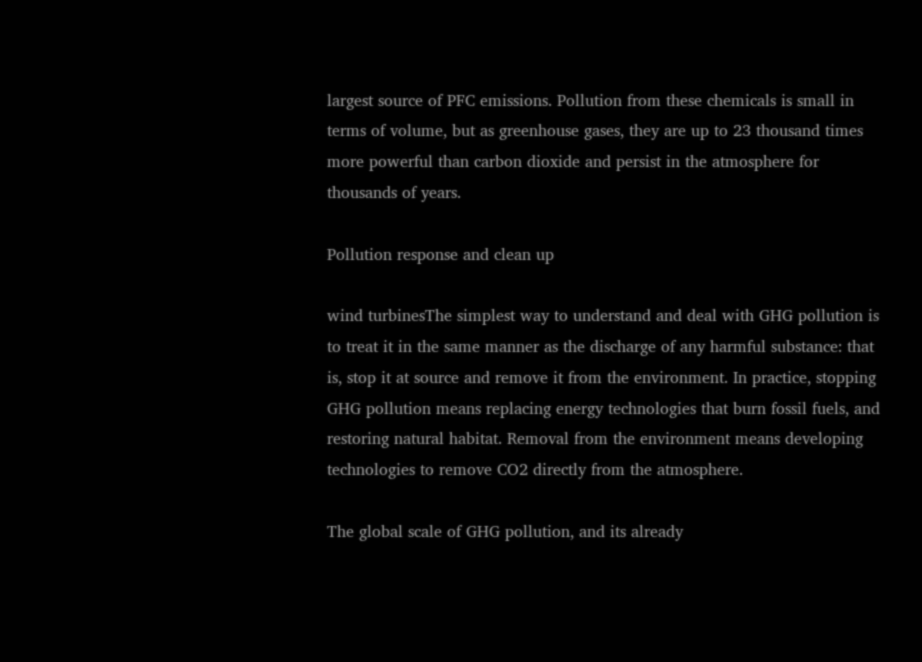largest source of PFC emissions. Pollution from these chemicals is small in terms of volume, but as greenhouse gases, they are up to 23 thousand times more powerful than carbon dioxide and persist in the atmosphere for thousands of years.

Pollution response and clean up

wind turbinesThe simplest way to understand and deal with GHG pollution is to treat it in the same manner as the discharge of any harmful substance: that is, stop it at source and remove it from the environment. In practice, stopping GHG pollution means replacing energy technologies that burn fossil fuels, and restoring natural habitat. Removal from the environment means developing technologies to remove CO2 directly from the atmosphere.

The global scale of GHG pollution, and its already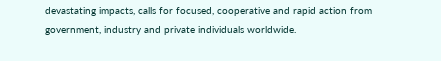devastating impacts, calls for focused, cooperative and rapid action from government, industry and private individuals worldwide.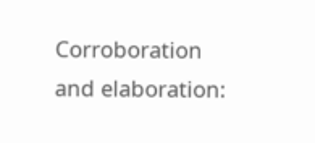Corroboration and elaboration: